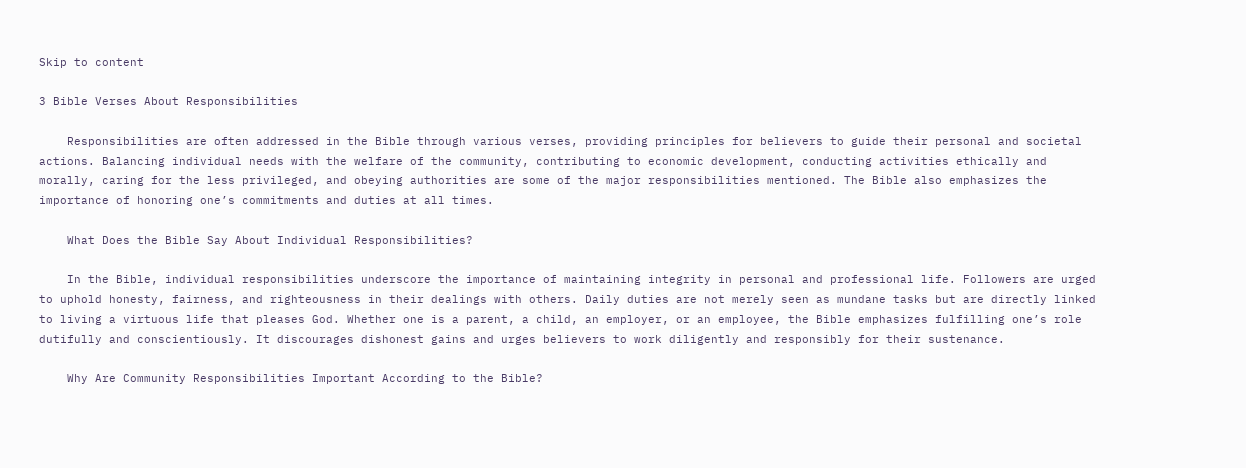Skip to content

3 Bible Verses About Responsibilities

    Responsibilities are often addressed in the Bible through various verses, providing principles for believers to guide their personal and societal actions. Balancing individual needs with the welfare of the community, contributing to economic development, conducting activities ethically and morally, caring for the less privileged, and obeying authorities are some of the major responsibilities mentioned. The Bible also emphasizes the importance of honoring one’s commitments and duties at all times.

    What Does the Bible Say About Individual Responsibilities?

    In the Bible, individual responsibilities underscore the importance of maintaining integrity in personal and professional life. Followers are urged to uphold honesty, fairness, and righteousness in their dealings with others. Daily duties are not merely seen as mundane tasks but are directly linked to living a virtuous life that pleases God. Whether one is a parent, a child, an employer, or an employee, the Bible emphasizes fulfilling one’s role dutifully and conscientiously. It discourages dishonest gains and urges believers to work diligently and responsibly for their sustenance.

    Why Are Community Responsibilities Important According to the Bible?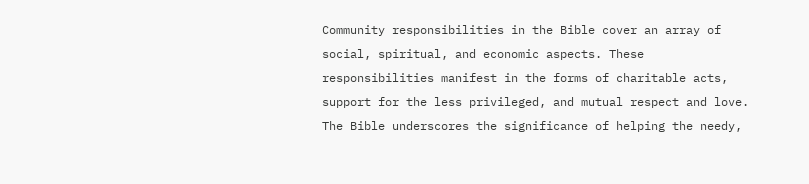Community responsibilities in the Bible cover an array of social, spiritual, and economic aspects. These responsibilities manifest in the forms of charitable acts, support for the less privileged, and mutual respect and love. The Bible underscores the significance of helping the needy,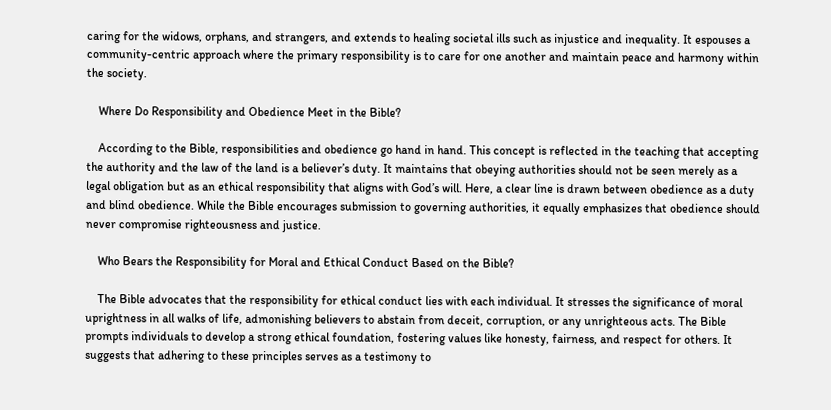caring for the widows, orphans, and strangers, and extends to healing societal ills such as injustice and inequality. It espouses a community-centric approach where the primary responsibility is to care for one another and maintain peace and harmony within the society.

    Where Do Responsibility and Obedience Meet in the Bible?

    According to the Bible, responsibilities and obedience go hand in hand. This concept is reflected in the teaching that accepting the authority and the law of the land is a believer’s duty. It maintains that obeying authorities should not be seen merely as a legal obligation but as an ethical responsibility that aligns with God’s will. Here, a clear line is drawn between obedience as a duty and blind obedience. While the Bible encourages submission to governing authorities, it equally emphasizes that obedience should never compromise righteousness and justice.

    Who Bears the Responsibility for Moral and Ethical Conduct Based on the Bible?

    The Bible advocates that the responsibility for ethical conduct lies with each individual. It stresses the significance of moral uprightness in all walks of life, admonishing believers to abstain from deceit, corruption, or any unrighteous acts. The Bible prompts individuals to develop a strong ethical foundation, fostering values like honesty, fairness, and respect for others. It suggests that adhering to these principles serves as a testimony to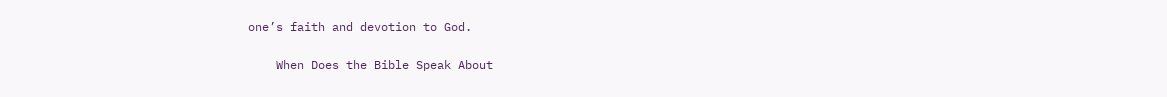one’s faith and devotion to God.

    When Does the Bible Speak About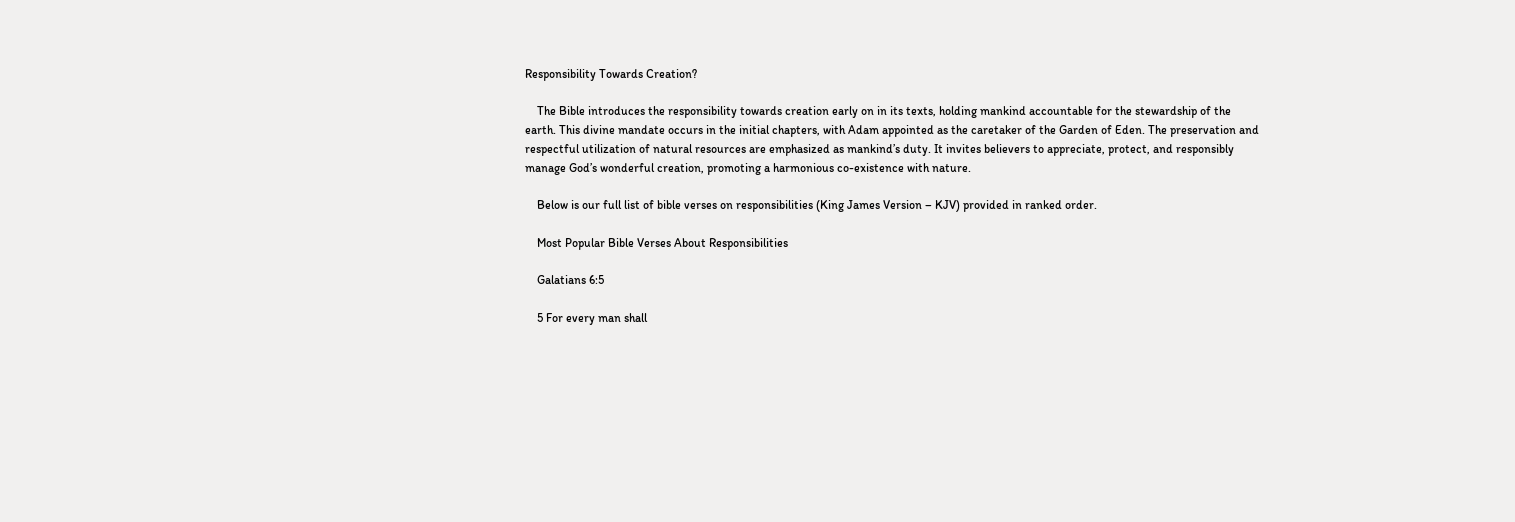Responsibility Towards Creation?

    The Bible introduces the responsibility towards creation early on in its texts, holding mankind accountable for the stewardship of the earth. This divine mandate occurs in the initial chapters, with Adam appointed as the caretaker of the Garden of Eden. The preservation and respectful utilization of natural resources are emphasized as mankind’s duty. It invites believers to appreciate, protect, and responsibly manage God’s wonderful creation, promoting a harmonious co-existence with nature.

    Below is our full list of bible verses on responsibilities (King James Version – KJV) provided in ranked order.

    Most Popular Bible Verses About Responsibilities

    Galatians 6:5

    5 For every man shall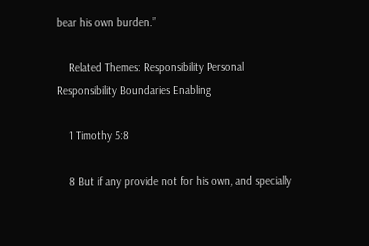bear his own burden.”

    Related Themes: Responsibility Personal Responsibility Boundaries Enabling

    1 Timothy 5:8

    8 But if any provide not for his own, and specially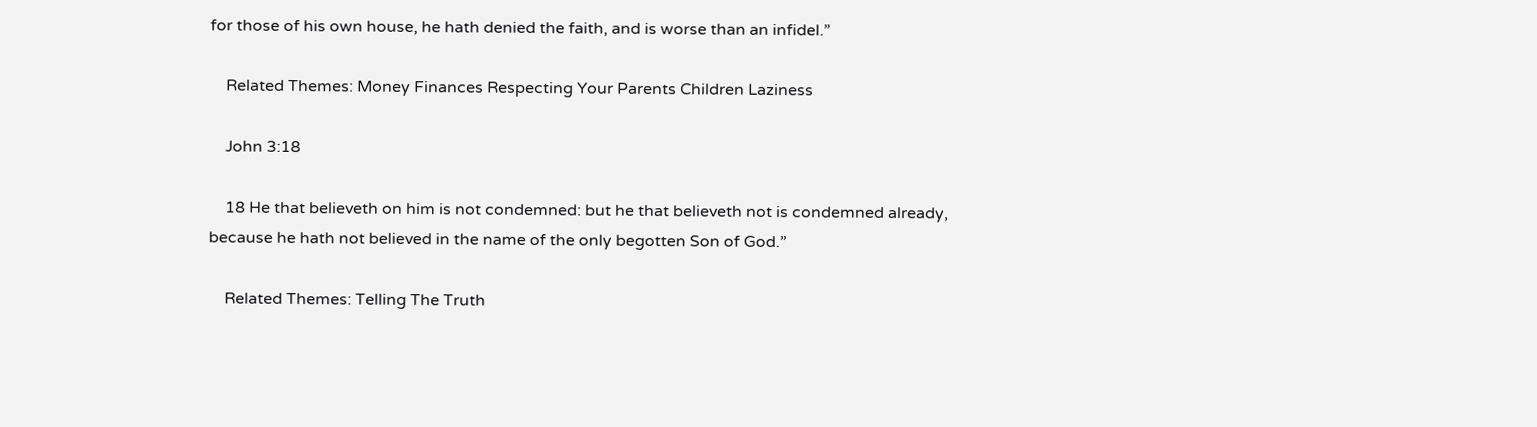for those of his own house, he hath denied the faith, and is worse than an infidel.”

    Related Themes: Money Finances Respecting Your Parents Children Laziness

    John 3:18

    18 He that believeth on him is not condemned: but he that believeth not is condemned already, because he hath not believed in the name of the only begotten Son of God.”

    Related Themes: Telling The Truth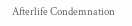Afterlife Condemnation